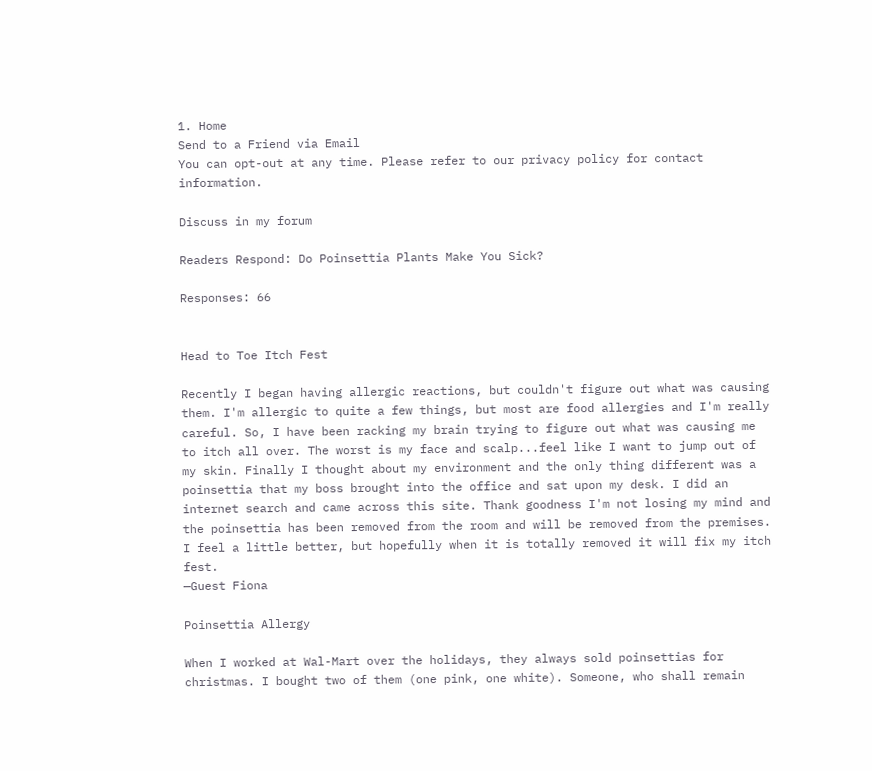1. Home
Send to a Friend via Email
You can opt-out at any time. Please refer to our privacy policy for contact information.

Discuss in my forum

Readers Respond: Do Poinsettia Plants Make You Sick?

Responses: 66


Head to Toe Itch Fest

Recently I began having allergic reactions, but couldn't figure out what was causing them. I'm allergic to quite a few things, but most are food allergies and I'm really careful. So, I have been racking my brain trying to figure out what was causing me to itch all over. The worst is my face and scalp...feel like I want to jump out of my skin. Finally I thought about my environment and the only thing different was a poinsettia that my boss brought into the office and sat upon my desk. I did an internet search and came across this site. Thank goodness I'm not losing my mind and the poinsettia has been removed from the room and will be removed from the premises. I feel a little better, but hopefully when it is totally removed it will fix my itch fest.
—Guest Fiona

Poinsettia Allergy

When I worked at Wal-Mart over the holidays, they always sold poinsettias for christmas. I bought two of them (one pink, one white). Someone, who shall remain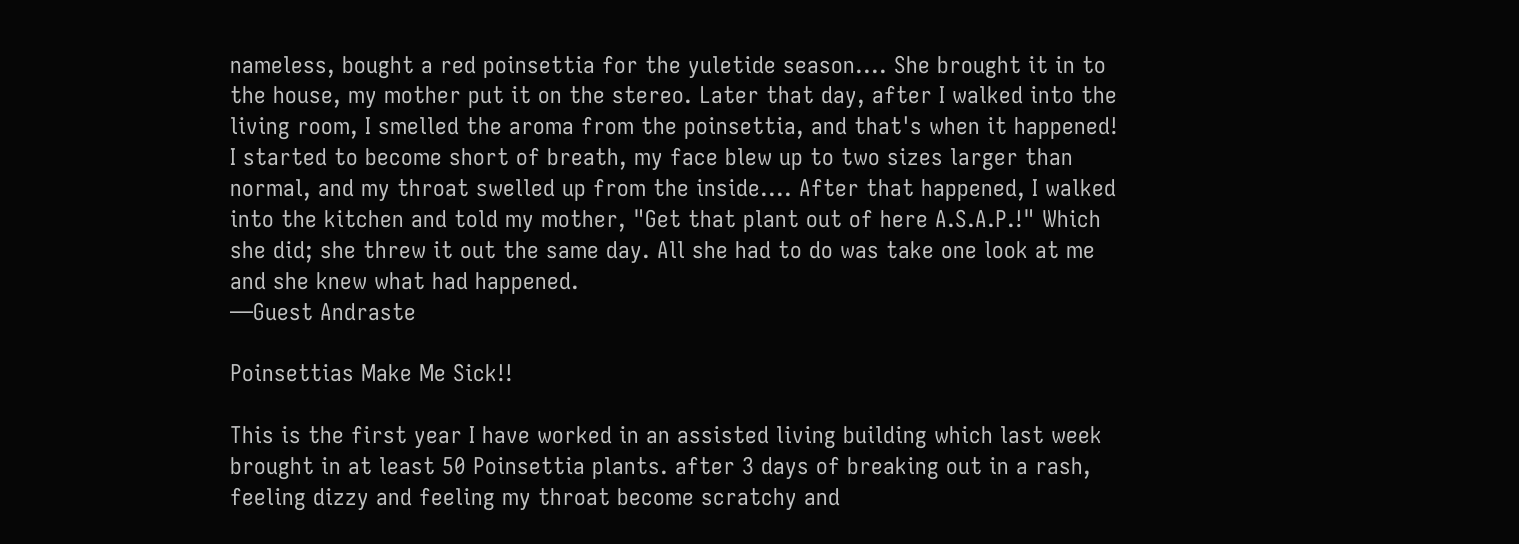nameless, bought a red poinsettia for the yuletide season.... She brought it in to the house, my mother put it on the stereo. Later that day, after I walked into the living room, I smelled the aroma from the poinsettia, and that's when it happened! I started to become short of breath, my face blew up to two sizes larger than normal, and my throat swelled up from the inside.... After that happened, I walked into the kitchen and told my mother, "Get that plant out of here A.S.A.P.!" Which she did; she threw it out the same day. All she had to do was take one look at me and she knew what had happened.
—Guest Andraste

Poinsettias Make Me Sick!!

This is the first year I have worked in an assisted living building which last week brought in at least 50 Poinsettia plants. after 3 days of breaking out in a rash, feeling dizzy and feeling my throat become scratchy and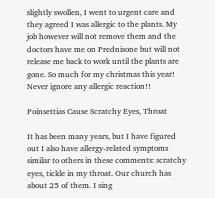slightly swollen, I went to urgent care and they agreed I was allergic to the plants. My job however will not remove them and the doctors have me on Prednisone but will not release me back to work until the plants are gone. So much for my christmas this year! Never ignore any allergic reaction!!

Poinsettias Cause Scratchy Eyes, Throat

It has been many years, but I have figured out I also have allergy-related symptoms similar to others in these comments: scratchy eyes, tickle in my throat. Our church has about 25 of them. I sing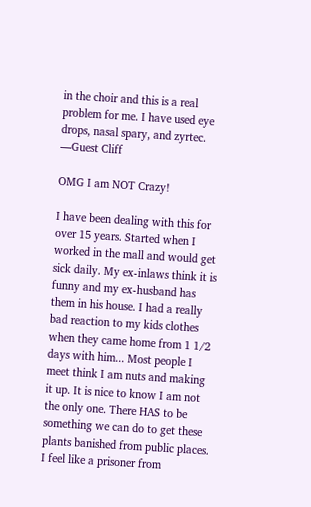in the choir and this is a real problem for me. I have used eye drops, nasal spary, and zyrtec.
—Guest Cliff

OMG I am NOT Crazy!

I have been dealing with this for over 15 years. Started when I worked in the mall and would get sick daily. My ex-inlaws think it is funny and my ex-husband has them in his house. I had a really bad reaction to my kids clothes when they came home from 1 1/2 days with him... Most people I meet think I am nuts and making it up. It is nice to know I am not the only one. There HAS to be something we can do to get these plants banished from public places. I feel like a prisoner from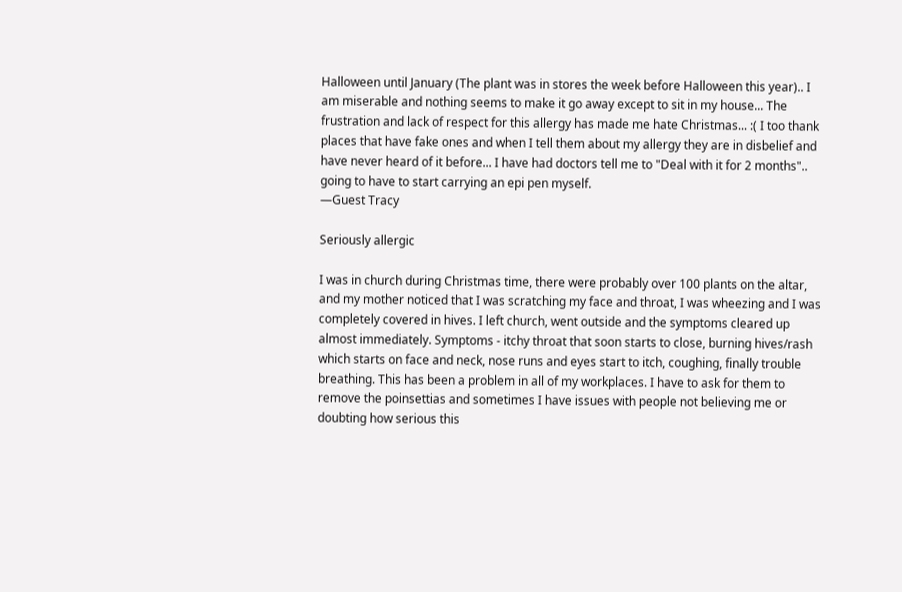Halloween until January (The plant was in stores the week before Halloween this year).. I am miserable and nothing seems to make it go away except to sit in my house... The frustration and lack of respect for this allergy has made me hate Christmas... :( I too thank places that have fake ones and when I tell them about my allergy they are in disbelief and have never heard of it before... I have had doctors tell me to "Deal with it for 2 months".. going to have to start carrying an epi pen myself.
—Guest Tracy

Seriously allergic

I was in church during Christmas time, there were probably over 100 plants on the altar, and my mother noticed that I was scratching my face and throat, I was wheezing and I was completely covered in hives. I left church, went outside and the symptoms cleared up almost immediately. Symptoms - itchy throat that soon starts to close, burning hives/rash which starts on face and neck, nose runs and eyes start to itch, coughing, finally trouble breathing. This has been a problem in all of my workplaces. I have to ask for them to remove the poinsettias and sometimes I have issues with people not believing me or doubting how serious this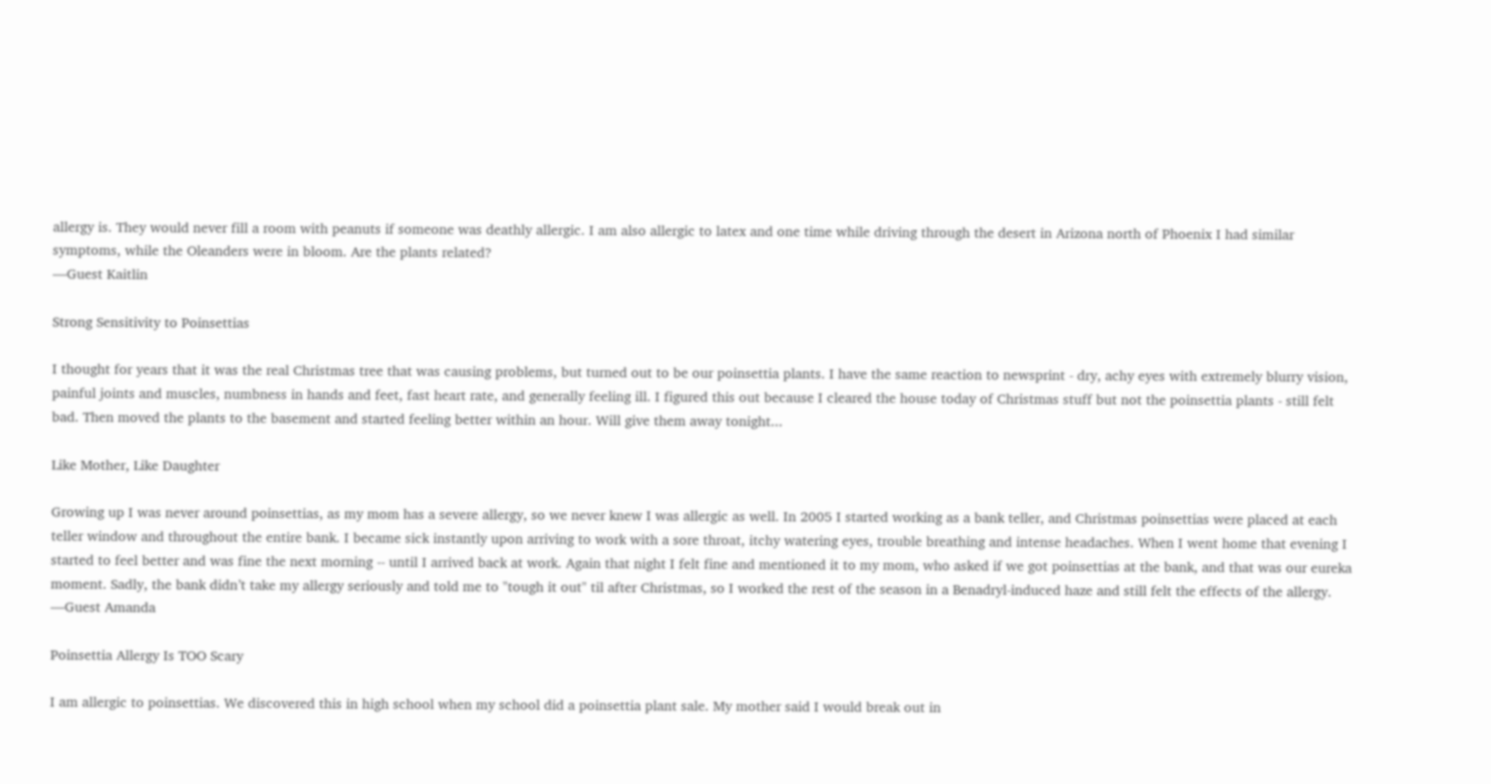allergy is. They would never fill a room with peanuts if someone was deathly allergic. I am also allergic to latex and one time while driving through the desert in Arizona north of Phoenix I had similar symptoms, while the Oleanders were in bloom. Are the plants related?
—Guest Kaitlin

Strong Sensitivity to Poinsettias

I thought for years that it was the real Christmas tree that was causing problems, but turned out to be our poinsettia plants. I have the same reaction to newsprint - dry, achy eyes with extremely blurry vision, painful joints and muscles, numbness in hands and feet, fast heart rate, and generally feeling ill. I figured this out because I cleared the house today of Christmas stuff but not the poinsettia plants - still felt bad. Then moved the plants to the basement and started feeling better within an hour. Will give them away tonight...

Like Mother, Like Daughter

Growing up I was never around poinsettias, as my mom has a severe allergy, so we never knew I was allergic as well. In 2005 I started working as a bank teller, and Christmas poinsettias were placed at each teller window and throughout the entire bank. I became sick instantly upon arriving to work with a sore throat, itchy watering eyes, trouble breathing and intense headaches. When I went home that evening I started to feel better and was fine the next morning -- until I arrived back at work. Again that night I felt fine and mentioned it to my mom, who asked if we got poinsettias at the bank, and that was our eureka moment. Sadly, the bank didn’t take my allergy seriously and told me to "tough it out" til after Christmas, so I worked the rest of the season in a Benadryl-induced haze and still felt the effects of the allergy.
—Guest Amanda

Poinsettia Allergy Is TOO Scary

I am allergic to poinsettias. We discovered this in high school when my school did a poinsettia plant sale. My mother said I would break out in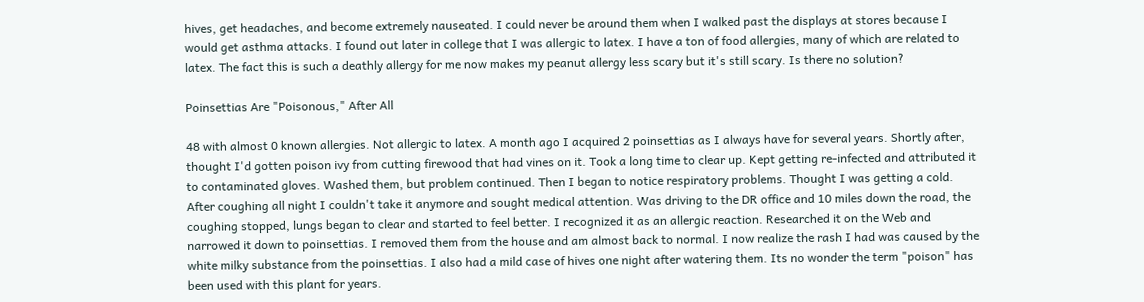hives, get headaches, and become extremely nauseated. I could never be around them when I walked past the displays at stores because I would get asthma attacks. I found out later in college that I was allergic to latex. I have a ton of food allergies, many of which are related to latex. The fact this is such a deathly allergy for me now makes my peanut allergy less scary but it's still scary. Is there no solution?

Poinsettias Are "Poisonous," After All

48 with almost 0 known allergies. Not allergic to latex. A month ago I acquired 2 poinsettias as I always have for several years. Shortly after, thought I'd gotten poison ivy from cutting firewood that had vines on it. Took a long time to clear up. Kept getting re-infected and attributed it to contaminated gloves. Washed them, but problem continued. Then I began to notice respiratory problems. Thought I was getting a cold. After coughing all night I couldn't take it anymore and sought medical attention. Was driving to the DR office and 10 miles down the road, the coughing stopped, lungs began to clear and started to feel better. I recognized it as an allergic reaction. Researched it on the Web and narrowed it down to poinsettias. I removed them from the house and am almost back to normal. I now realize the rash I had was caused by the white milky substance from the poinsettias. I also had a mild case of hives one night after watering them. Its no wonder the term "poison" has been used with this plant for years.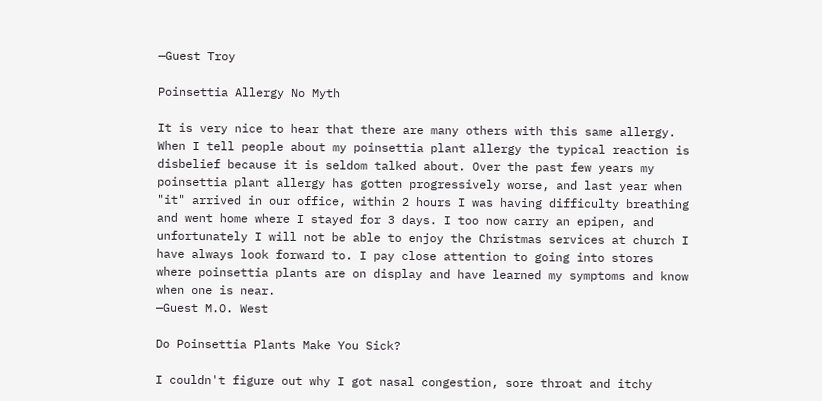—Guest Troy

Poinsettia Allergy No Myth

It is very nice to hear that there are many others with this same allergy. When I tell people about my poinsettia plant allergy the typical reaction is disbelief because it is seldom talked about. Over the past few years my poinsettia plant allergy has gotten progressively worse, and last year when "it" arrived in our office, within 2 hours I was having difficulty breathing and went home where I stayed for 3 days. I too now carry an epipen, and unfortunately I will not be able to enjoy the Christmas services at church I have always look forward to. I pay close attention to going into stores where poinsettia plants are on display and have learned my symptoms and know when one is near.
—Guest M.O. West

Do Poinsettia Plants Make You Sick?

I couldn't figure out why I got nasal congestion, sore throat and itchy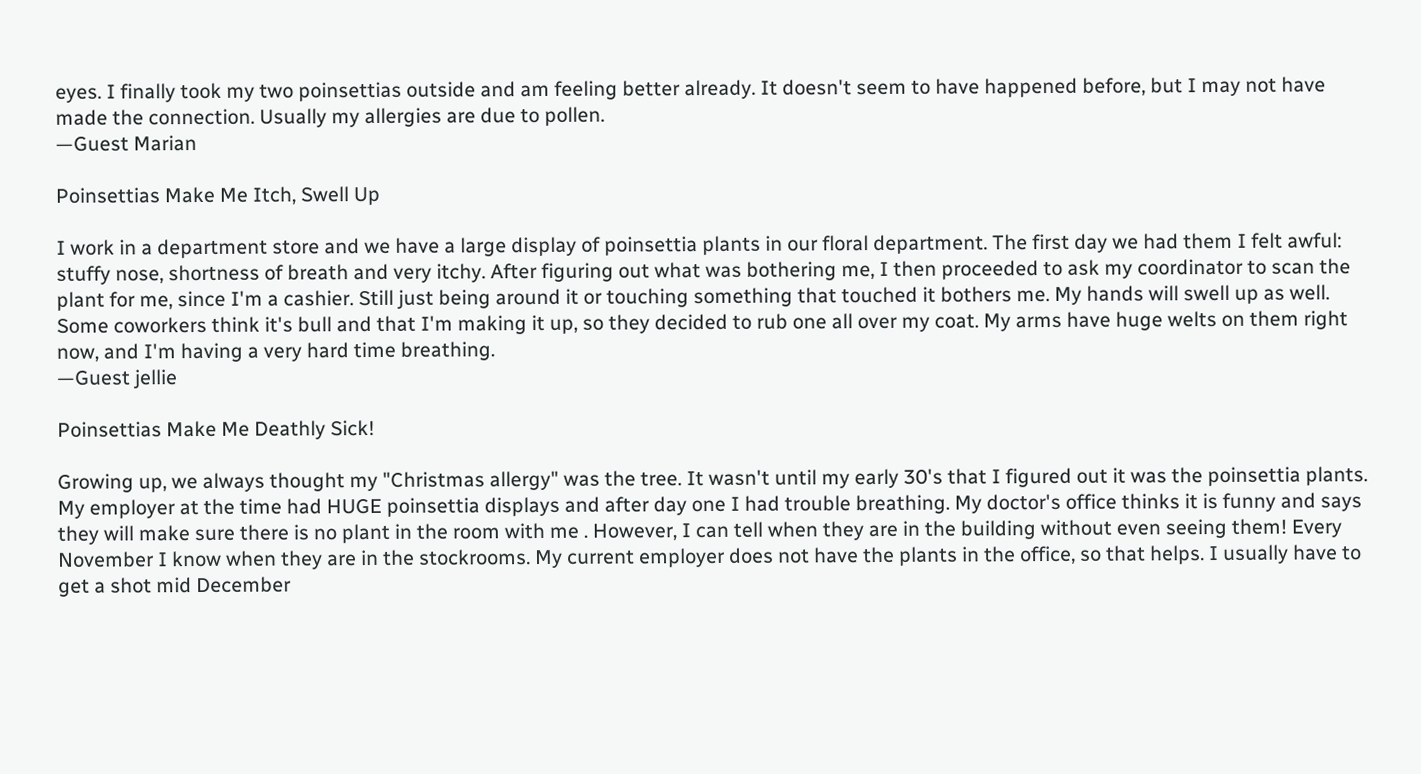eyes. I finally took my two poinsettias outside and am feeling better already. It doesn't seem to have happened before, but I may not have made the connection. Usually my allergies are due to pollen.
—Guest Marian

Poinsettias Make Me Itch, Swell Up

I work in a department store and we have a large display of poinsettia plants in our floral department. The first day we had them I felt awful: stuffy nose, shortness of breath and very itchy. After figuring out what was bothering me, I then proceeded to ask my coordinator to scan the plant for me, since I'm a cashier. Still just being around it or touching something that touched it bothers me. My hands will swell up as well. Some coworkers think it's bull and that I'm making it up, so they decided to rub one all over my coat. My arms have huge welts on them right now, and I'm having a very hard time breathing.
—Guest jellie

Poinsettias Make Me Deathly Sick!

Growing up, we always thought my "Christmas allergy" was the tree. It wasn't until my early 30's that I figured out it was the poinsettia plants. My employer at the time had HUGE poinsettia displays and after day one I had trouble breathing. My doctor's office thinks it is funny and says they will make sure there is no plant in the room with me . However, I can tell when they are in the building without even seeing them! Every November I know when they are in the stockrooms. My current employer does not have the plants in the office, so that helps. I usually have to get a shot mid December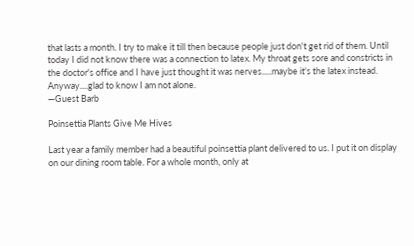that lasts a month. I try to make it till then because people just don't get rid of them. Until today I did not know there was a connection to latex. My throat gets sore and constricts in the doctor's office and I have just thought it was nerves.....maybe it's the latex instead. Anyway....glad to know I am not alone.
—Guest Barb

Poinsettia Plants Give Me Hives

Last year a family member had a beautiful poinsettia plant delivered to us. I put it on display on our dining room table. For a whole month, only at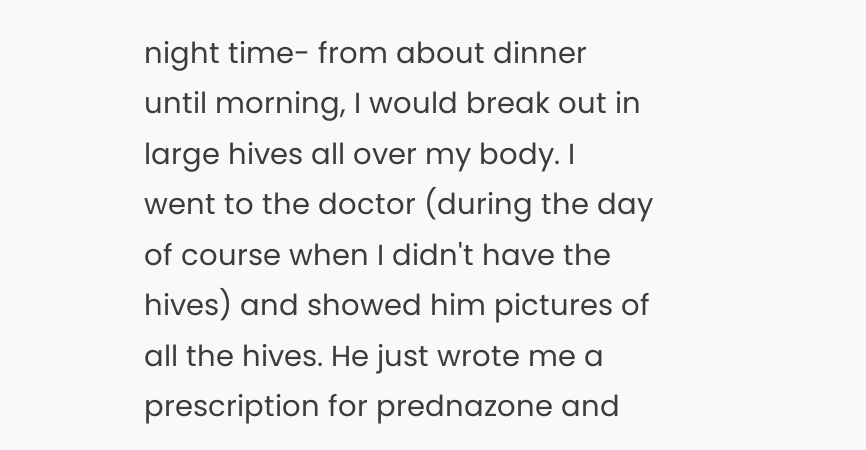night time- from about dinner until morning, I would break out in large hives all over my body. I went to the doctor (during the day of course when I didn't have the hives) and showed him pictures of all the hives. He just wrote me a prescription for prednazone and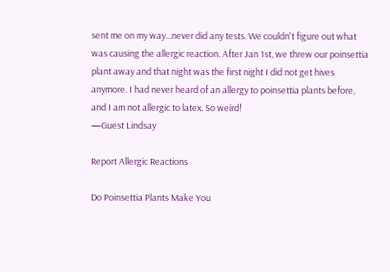sent me on my way...never did any tests. We couldn't figure out what was causing the allergic reaction. After Jan 1st, we threw our poinsettia plant away and that night was the first night I did not get hives anymore. I had never heard of an allergy to poinsettia plants before, and I am not allergic to latex. So weird!
—Guest Lindsay

Report Allergic Reactions

Do Poinsettia Plants Make You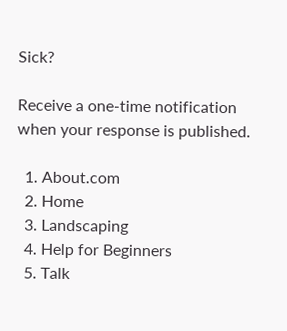Sick?

Receive a one-time notification when your response is published.

  1. About.com
  2. Home
  3. Landscaping
  4. Help for Beginners
  5. Talk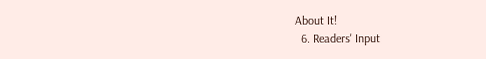About It!
  6. Readers' Input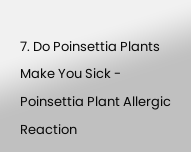7. Do Poinsettia Plants Make You Sick - Poinsettia Plant Allergic Reaction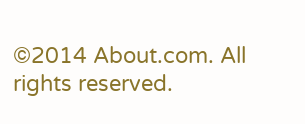©2014 About.com. All rights reserved.